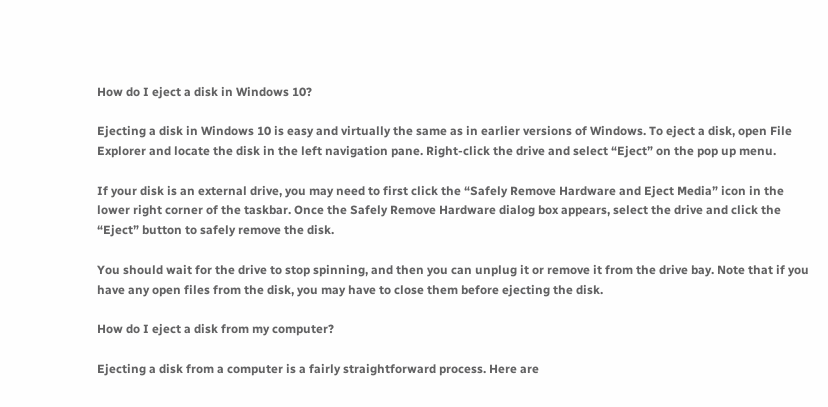How do I eject a disk in Windows 10?

Ejecting a disk in Windows 10 is easy and virtually the same as in earlier versions of Windows. To eject a disk, open File Explorer and locate the disk in the left navigation pane. Right-click the drive and select “Eject” on the pop up menu.

If your disk is an external drive, you may need to first click the “Safely Remove Hardware and Eject Media” icon in the lower right corner of the taskbar. Once the Safely Remove Hardware dialog box appears, select the drive and click the “Eject” button to safely remove the disk.

You should wait for the drive to stop spinning, and then you can unplug it or remove it from the drive bay. Note that if you have any open files from the disk, you may have to close them before ejecting the disk.

How do I eject a disk from my computer?

Ejecting a disk from a computer is a fairly straightforward process. Here are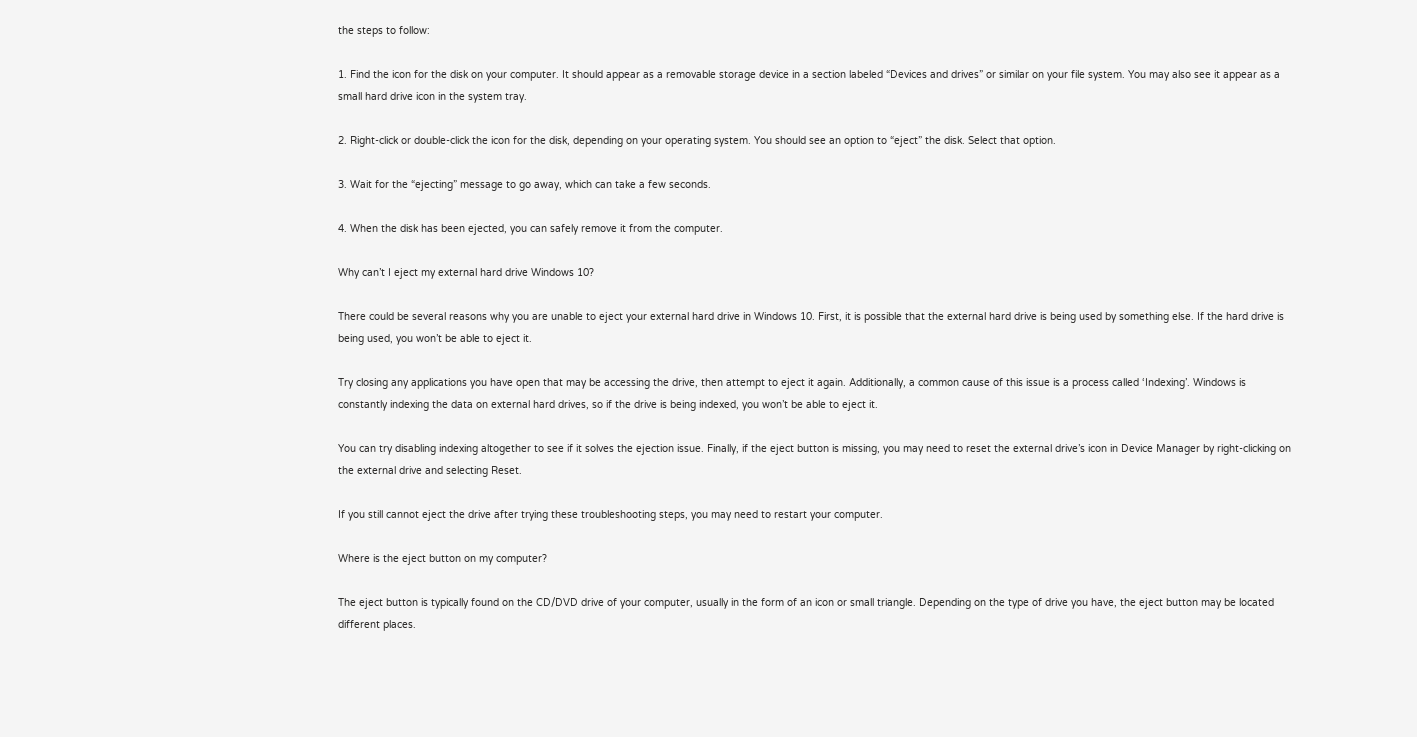the steps to follow:

1. Find the icon for the disk on your computer. It should appear as a removable storage device in a section labeled “Devices and drives” or similar on your file system. You may also see it appear as a small hard drive icon in the system tray.

2. Right-click or double-click the icon for the disk, depending on your operating system. You should see an option to “eject” the disk. Select that option.

3. Wait for the “ejecting” message to go away, which can take a few seconds.

4. When the disk has been ejected, you can safely remove it from the computer.

Why can’t I eject my external hard drive Windows 10?

There could be several reasons why you are unable to eject your external hard drive in Windows 10. First, it is possible that the external hard drive is being used by something else. If the hard drive is being used, you won’t be able to eject it.

Try closing any applications you have open that may be accessing the drive, then attempt to eject it again. Additionally, a common cause of this issue is a process called ‘Indexing’. Windows is constantly indexing the data on external hard drives, so if the drive is being indexed, you won’t be able to eject it.

You can try disabling indexing altogether to see if it solves the ejection issue. Finally, if the eject button is missing, you may need to reset the external drive’s icon in Device Manager by right-clicking on the external drive and selecting Reset.

If you still cannot eject the drive after trying these troubleshooting steps, you may need to restart your computer.

Where is the eject button on my computer?

The eject button is typically found on the CD/DVD drive of your computer, usually in the form of an icon or small triangle. Depending on the type of drive you have, the eject button may be located different places.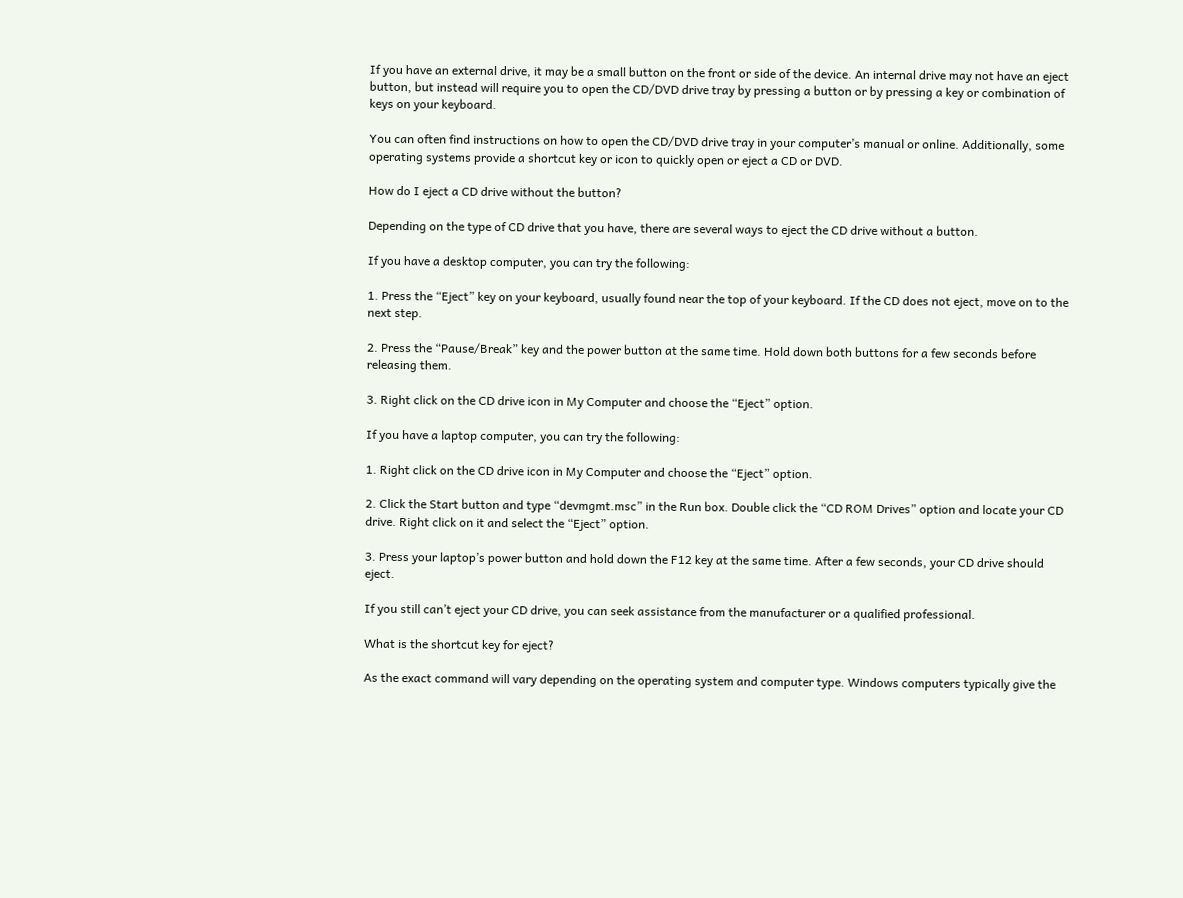If you have an external drive, it may be a small button on the front or side of the device. An internal drive may not have an eject button, but instead will require you to open the CD/DVD drive tray by pressing a button or by pressing a key or combination of keys on your keyboard.

You can often find instructions on how to open the CD/DVD drive tray in your computer’s manual or online. Additionally, some operating systems provide a shortcut key or icon to quickly open or eject a CD or DVD.

How do I eject a CD drive without the button?

Depending on the type of CD drive that you have, there are several ways to eject the CD drive without a button.

If you have a desktop computer, you can try the following:

1. Press the “Eject” key on your keyboard, usually found near the top of your keyboard. If the CD does not eject, move on to the next step.

2. Press the “Pause/Break” key and the power button at the same time. Hold down both buttons for a few seconds before releasing them.

3. Right click on the CD drive icon in My Computer and choose the “Eject” option.

If you have a laptop computer, you can try the following:

1. Right click on the CD drive icon in My Computer and choose the “Eject” option.

2. Click the Start button and type “devmgmt.msc” in the Run box. Double click the “CD ROM Drives” option and locate your CD drive. Right click on it and select the “Eject” option.

3. Press your laptop’s power button and hold down the F12 key at the same time. After a few seconds, your CD drive should eject.

If you still can’t eject your CD drive, you can seek assistance from the manufacturer or a qualified professional.

What is the shortcut key for eject?

As the exact command will vary depending on the operating system and computer type. Windows computers typically give the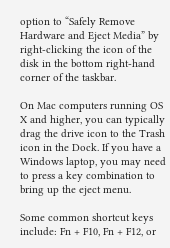option to “Safely Remove Hardware and Eject Media” by right-clicking the icon of the disk in the bottom right-hand corner of the taskbar.

On Mac computers running OS X and higher, you can typically drag the drive icon to the Trash icon in the Dock. If you have a Windows laptop, you may need to press a key combination to bring up the eject menu.

Some common shortcut keys include: Fn + F10, Fn + F12, or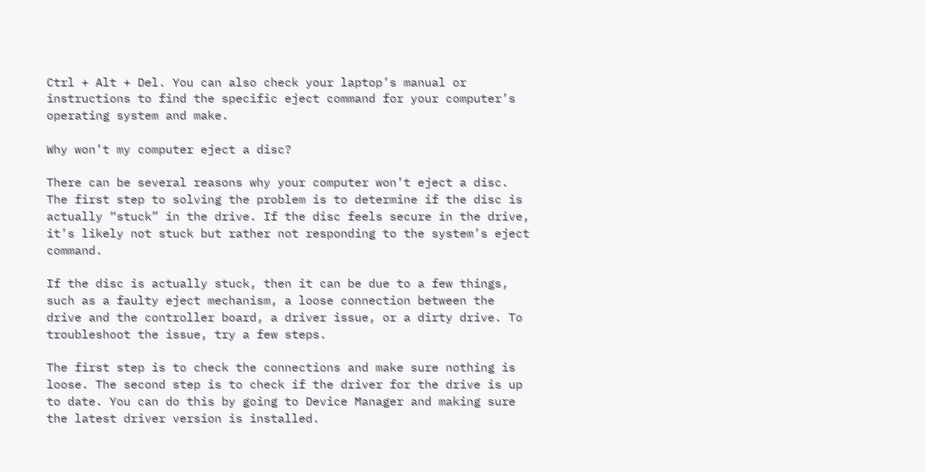Ctrl + Alt + Del. You can also check your laptop’s manual or instructions to find the specific eject command for your computer’s operating system and make.

Why won’t my computer eject a disc?

There can be several reasons why your computer won’t eject a disc. The first step to solving the problem is to determine if the disc is actually “stuck” in the drive. If the disc feels secure in the drive, it’s likely not stuck but rather not responding to the system’s eject command.

If the disc is actually stuck, then it can be due to a few things, such as a faulty eject mechanism, a loose connection between the drive and the controller board, a driver issue, or a dirty drive. To troubleshoot the issue, try a few steps.

The first step is to check the connections and make sure nothing is loose. The second step is to check if the driver for the drive is up to date. You can do this by going to Device Manager and making sure the latest driver version is installed.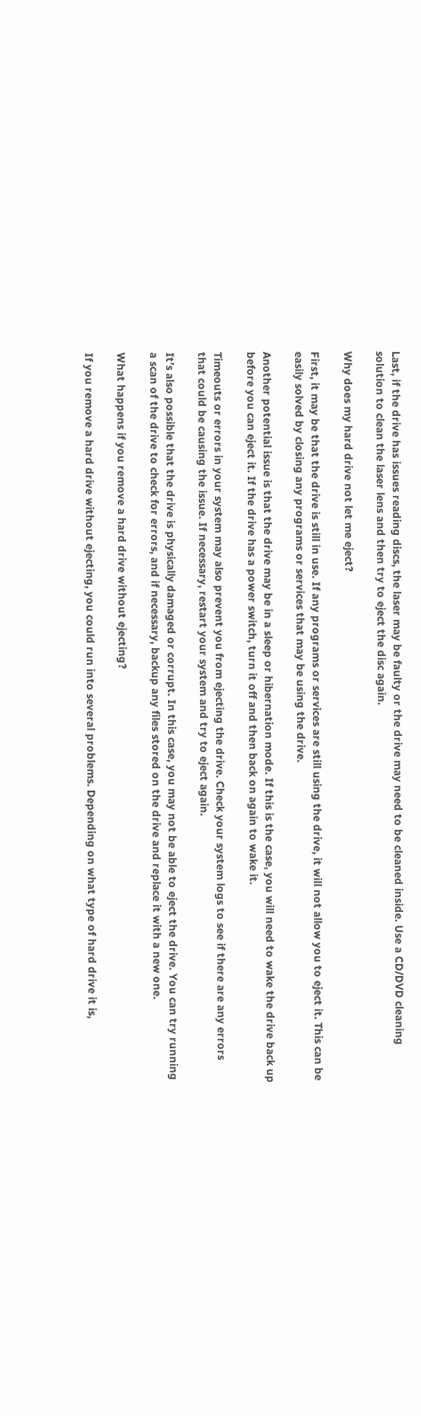Last, if the drive has issues reading discs, the laser may be faulty or the drive may need to be cleaned inside. Use a CD/DVD cleaning solution to clean the laser lens and then try to eject the disc again.

Why does my hard drive not let me eject?

First, it may be that the drive is still in use. If any programs or services are still using the drive, it will not allow you to eject it. This can be easily solved by closing any programs or services that may be using the drive.

Another potential issue is that the drive may be in a sleep or hibernation mode. If this is the case, you will need to wake the drive back up before you can eject it. If the drive has a power switch, turn it off and then back on again to wake it.

Timeouts or errors in your system may also prevent you from ejecting the drive. Check your system logs to see if there are any errors that could be causing the issue. If necessary, restart your system and try to eject again.

It’s also possible that the drive is physically damaged or corrupt. In this case, you may not be able to eject the drive. You can try running a scan of the drive to check for errors, and if necessary, backup any files stored on the drive and replace it with a new one.

What happens if you remove a hard drive without ejecting?

If you remove a hard drive without ejecting, you could run into several problems. Depending on what type of hard drive it is,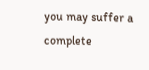you may suffer a complete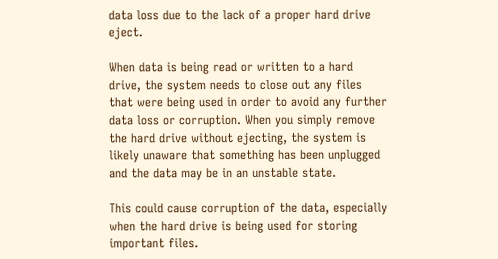data loss due to the lack of a proper hard drive eject.

When data is being read or written to a hard drive, the system needs to close out any files that were being used in order to avoid any further data loss or corruption. When you simply remove the hard drive without ejecting, the system is likely unaware that something has been unplugged and the data may be in an unstable state.

This could cause corruption of the data, especially when the hard drive is being used for storing important files.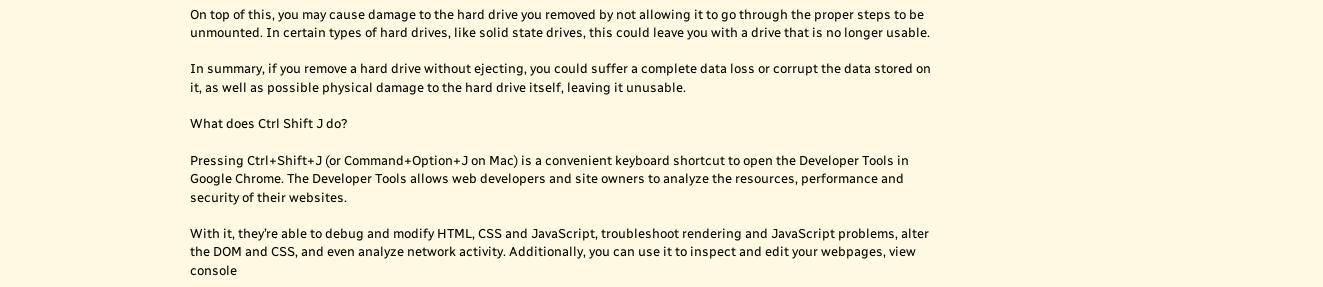On top of this, you may cause damage to the hard drive you removed by not allowing it to go through the proper steps to be unmounted. In certain types of hard drives, like solid state drives, this could leave you with a drive that is no longer usable.

In summary, if you remove a hard drive without ejecting, you could suffer a complete data loss or corrupt the data stored on it, as well as possible physical damage to the hard drive itself, leaving it unusable.

What does Ctrl Shift J do?

Pressing Ctrl+Shift+J (or Command+Option+J on Mac) is a convenient keyboard shortcut to open the Developer Tools in Google Chrome. The Developer Tools allows web developers and site owners to analyze the resources, performance and security of their websites.

With it, they’re able to debug and modify HTML, CSS and JavaScript, troubleshoot rendering and JavaScript problems, alter the DOM and CSS, and even analyze network activity. Additionally, you can use it to inspect and edit your webpages, view console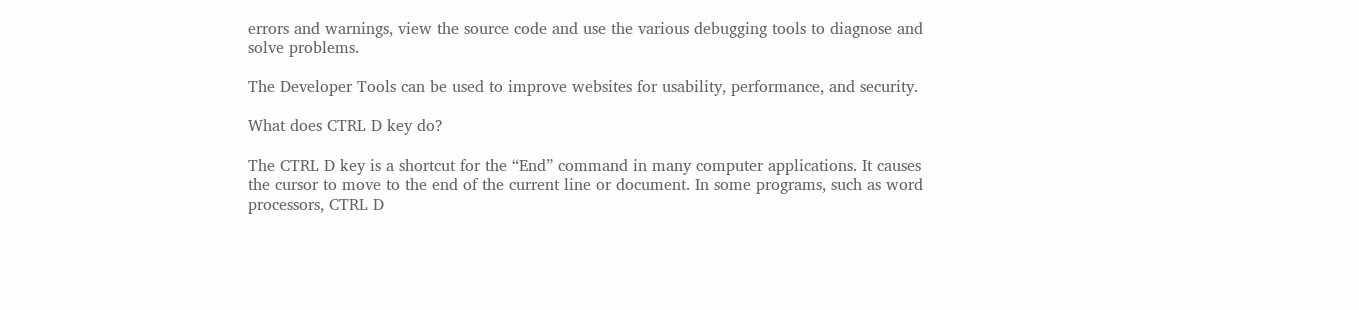errors and warnings, view the source code and use the various debugging tools to diagnose and solve problems.

The Developer Tools can be used to improve websites for usability, performance, and security.

What does CTRL D key do?

The CTRL D key is a shortcut for the “End” command in many computer applications. It causes the cursor to move to the end of the current line or document. In some programs, such as word processors, CTRL D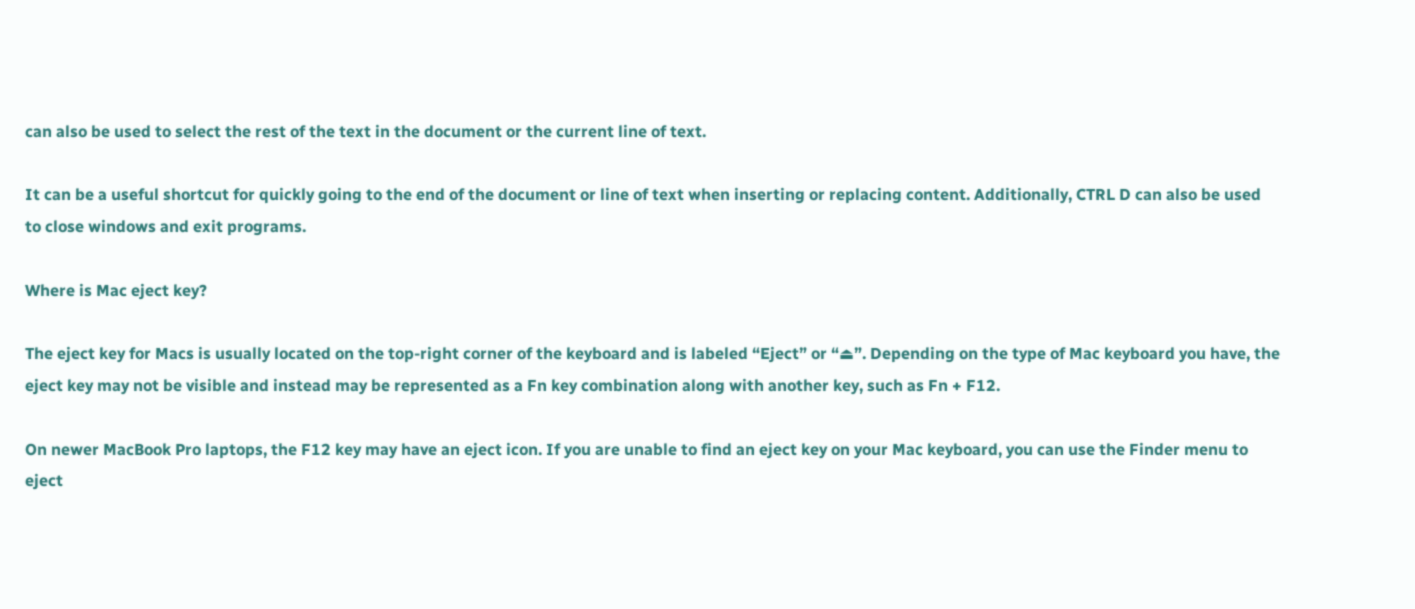can also be used to select the rest of the text in the document or the current line of text.

It can be a useful shortcut for quickly going to the end of the document or line of text when inserting or replacing content. Additionally, CTRL D can also be used to close windows and exit programs.

Where is Mac eject key?

The eject key for Macs is usually located on the top-right corner of the keyboard and is labeled “Eject” or “⏏”. Depending on the type of Mac keyboard you have, the eject key may not be visible and instead may be represented as a Fn key combination along with another key, such as Fn + F12.

On newer MacBook Pro laptops, the F12 key may have an eject icon. If you are unable to find an eject key on your Mac keyboard, you can use the Finder menu to eject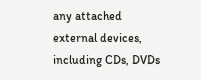any attached external devices, including CDs, DVDs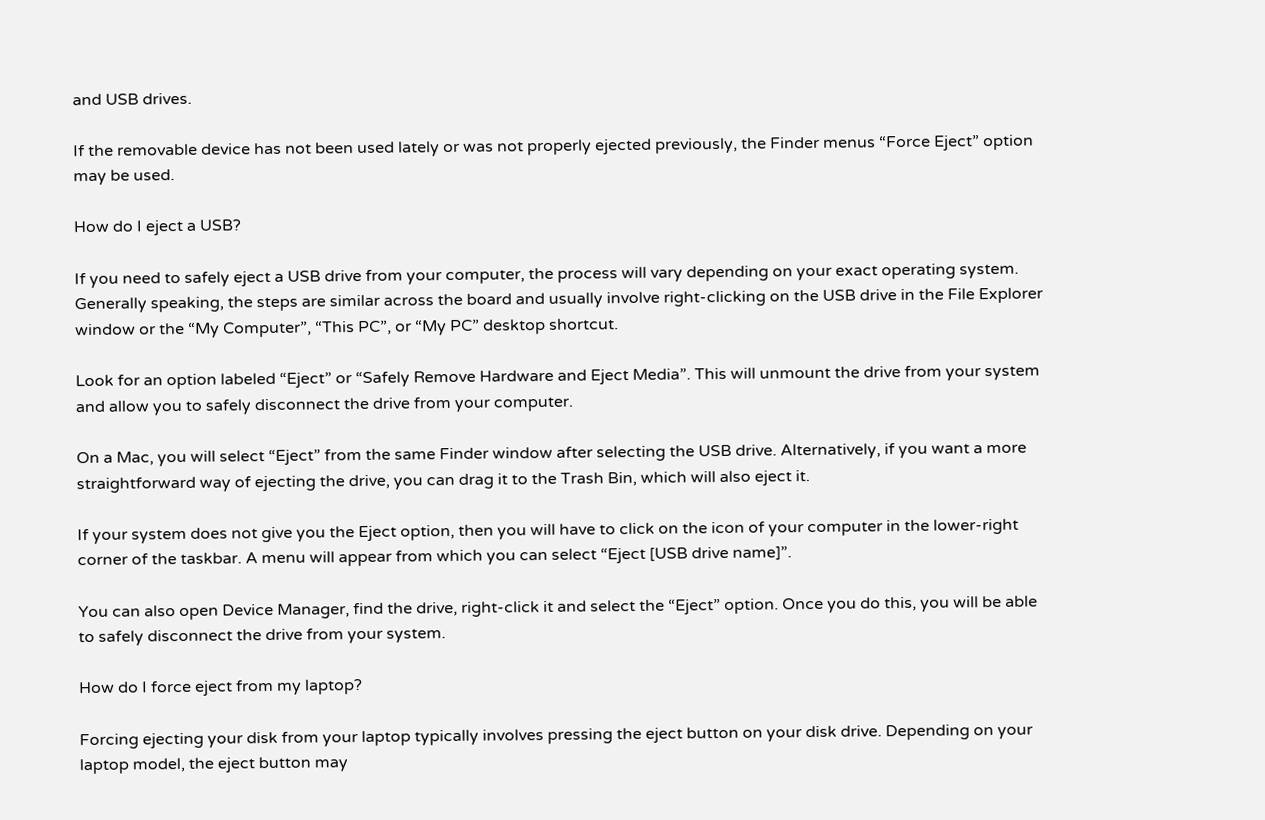and USB drives.

If the removable device has not been used lately or was not properly ejected previously, the Finder menus “Force Eject” option may be used.

How do I eject a USB?

If you need to safely eject a USB drive from your computer, the process will vary depending on your exact operating system. Generally speaking, the steps are similar across the board and usually involve right-clicking on the USB drive in the File Explorer window or the “My Computer”, “This PC”, or “My PC” desktop shortcut.

Look for an option labeled “Eject” or “Safely Remove Hardware and Eject Media”. This will unmount the drive from your system and allow you to safely disconnect the drive from your computer.

On a Mac, you will select “Eject” from the same Finder window after selecting the USB drive. Alternatively, if you want a more straightforward way of ejecting the drive, you can drag it to the Trash Bin, which will also eject it.

If your system does not give you the Eject option, then you will have to click on the icon of your computer in the lower-right corner of the taskbar. A menu will appear from which you can select “Eject [USB drive name]”.

You can also open Device Manager, find the drive, right-click it and select the “Eject” option. Once you do this, you will be able to safely disconnect the drive from your system.

How do I force eject from my laptop?

Forcing ejecting your disk from your laptop typically involves pressing the eject button on your disk drive. Depending on your laptop model, the eject button may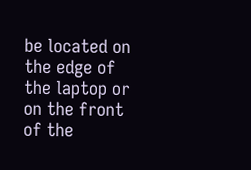be located on the edge of the laptop or on the front of the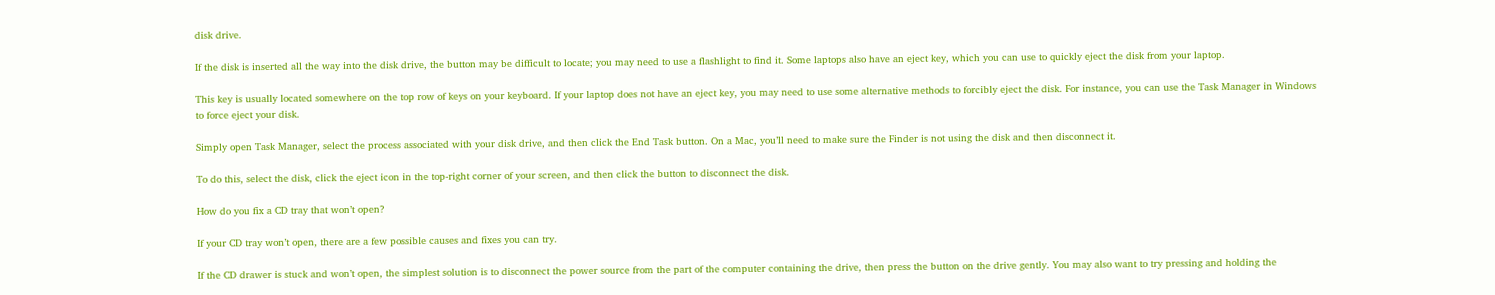disk drive.

If the disk is inserted all the way into the disk drive, the button may be difficult to locate; you may need to use a flashlight to find it. Some laptops also have an eject key, which you can use to quickly eject the disk from your laptop.

This key is usually located somewhere on the top row of keys on your keyboard. If your laptop does not have an eject key, you may need to use some alternative methods to forcibly eject the disk. For instance, you can use the Task Manager in Windows to force eject your disk.

Simply open Task Manager, select the process associated with your disk drive, and then click the End Task button. On a Mac, you’ll need to make sure the Finder is not using the disk and then disconnect it.

To do this, select the disk, click the eject icon in the top-right corner of your screen, and then click the button to disconnect the disk.

How do you fix a CD tray that won’t open?

If your CD tray won’t open, there are a few possible causes and fixes you can try.

If the CD drawer is stuck and won’t open, the simplest solution is to disconnect the power source from the part of the computer containing the drive, then press the button on the drive gently. You may also want to try pressing and holding the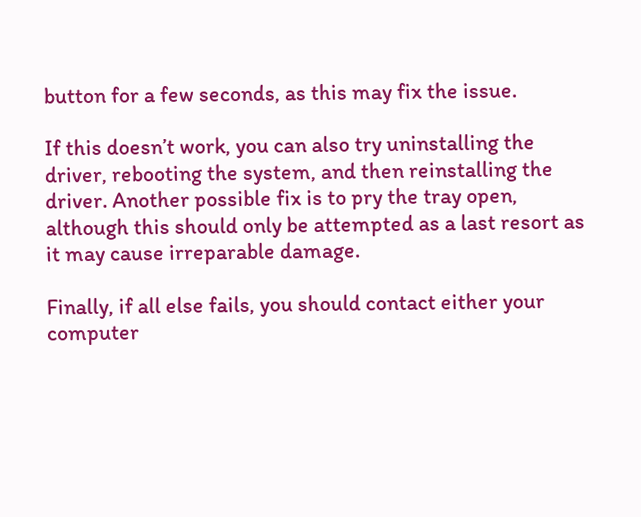button for a few seconds, as this may fix the issue.

If this doesn’t work, you can also try uninstalling the driver, rebooting the system, and then reinstalling the driver. Another possible fix is to pry the tray open, although this should only be attempted as a last resort as it may cause irreparable damage.

Finally, if all else fails, you should contact either your computer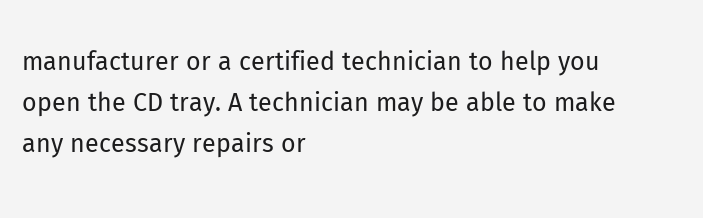manufacturer or a certified technician to help you open the CD tray. A technician may be able to make any necessary repairs or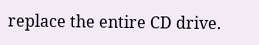replace the entire CD drive.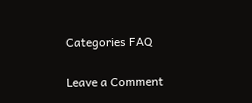Categories FAQ

Leave a Comment